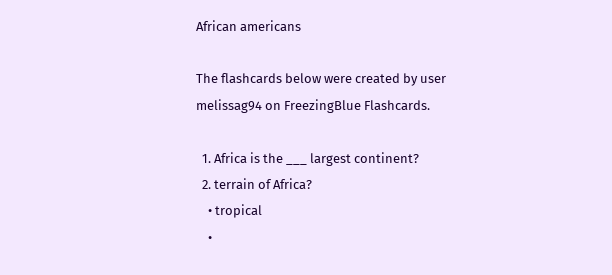African americans

The flashcards below were created by user melissag94 on FreezingBlue Flashcards.

  1. Africa is the ___ largest continent?
  2. terrain of Africa?
    • tropical
    •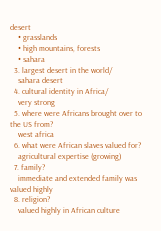desert
    • grasslands
    • high mountains, forests
    • sahara
  3. largest desert in the world/
    sahara desert
  4. cultural identity in Africa/
    very strong
  5. where were Africans brought over to the US from?
    west africa
  6. what were African slaves valued for?
    agricultural expertise (growing)
  7. family?
    immediate and extended family was valued highly
  8. religion?
    valued highly in African culture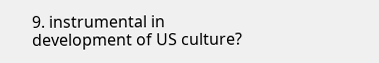9. instrumental in development of US culture?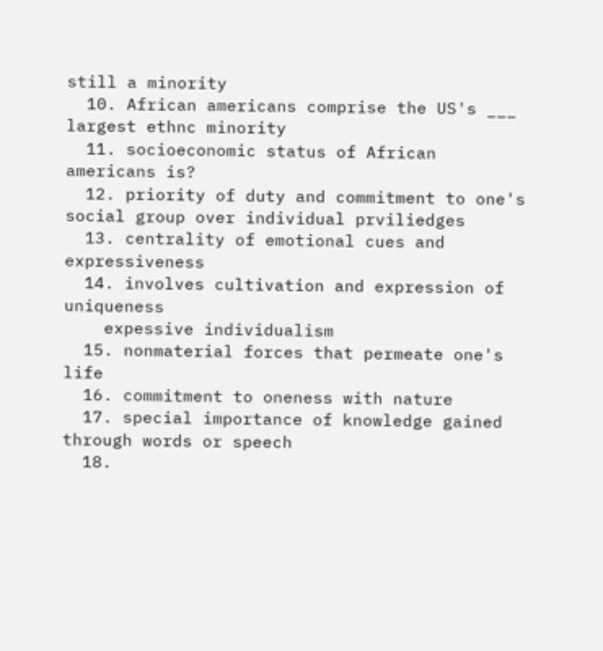still a minority
  10. African americans comprise the US's ___ largest ethnc minority
  11. socioeconomic status of African americans is?
  12. priority of duty and commitment to one's social group over individual prviliedges
  13. centrality of emotional cues and expressiveness
  14. involves cultivation and expression of uniqueness
    expessive individualism
  15. nonmaterial forces that permeate one's life
  16. commitment to oneness with nature
  17. special importance of knowledge gained through words or speech
  18.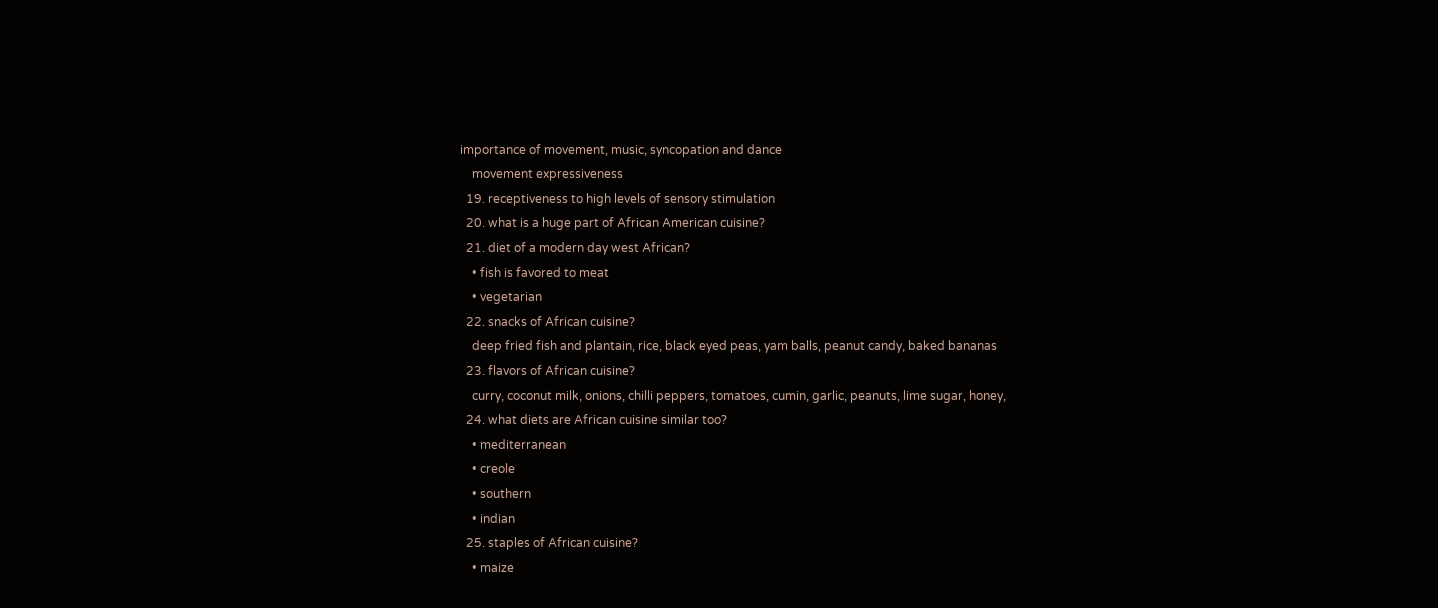importance of movement, music, syncopation and dance
    movement expressiveness
  19. receptiveness to high levels of sensory stimulation
  20. what is a huge part of African American cuisine?
  21. diet of a modern day west African?
    • fish is favored to meat
    • vegetarian
  22. snacks of African cuisine?
    deep fried fish and plantain, rice, black eyed peas, yam balls, peanut candy, baked bananas
  23. flavors of African cuisine?
    curry, coconut milk, onions, chilli peppers, tomatoes, cumin, garlic, peanuts, lime sugar, honey,
  24. what diets are African cuisine similar too?
    • mediterranean
    • creole
    • southern
    • indian
  25. staples of African cuisine?
    • maize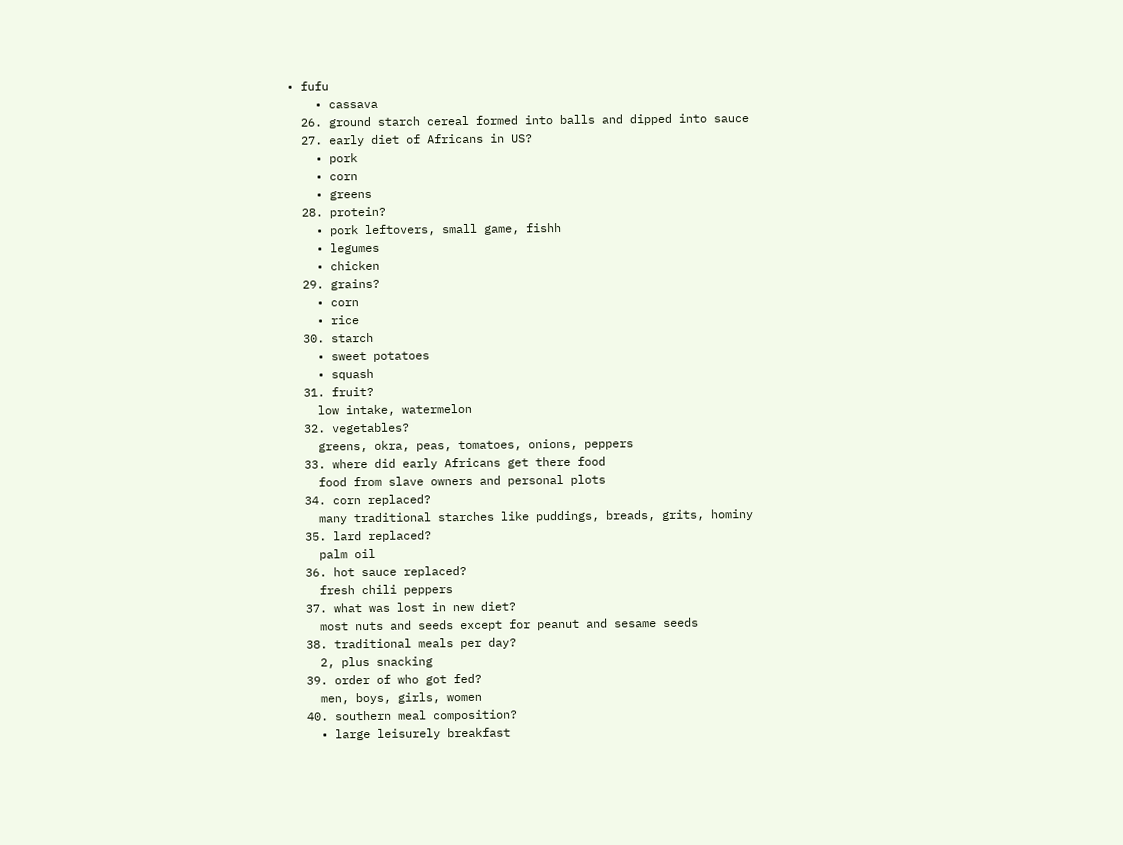• fufu
    • cassava
  26. ground starch cereal formed into balls and dipped into sauce
  27. early diet of Africans in US?
    • pork
    • corn
    • greens
  28. protein?
    • pork leftovers, small game, fishh
    • legumes
    • chicken
  29. grains?
    • corn
    • rice
  30. starch
    • sweet potatoes
    • squash
  31. fruit?
    low intake, watermelon
  32. vegetables?
    greens, okra, peas, tomatoes, onions, peppers
  33. where did early Africans get there food
    food from slave owners and personal plots
  34. corn replaced?
    many traditional starches like puddings, breads, grits, hominy
  35. lard replaced?
    palm oil
  36. hot sauce replaced?
    fresh chili peppers
  37. what was lost in new diet?
    most nuts and seeds except for peanut and sesame seeds
  38. traditional meals per day?
    2, plus snacking
  39. order of who got fed?
    men, boys, girls, women
  40. southern meal composition?
    • large leisurely breakfast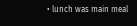• lunch was main meal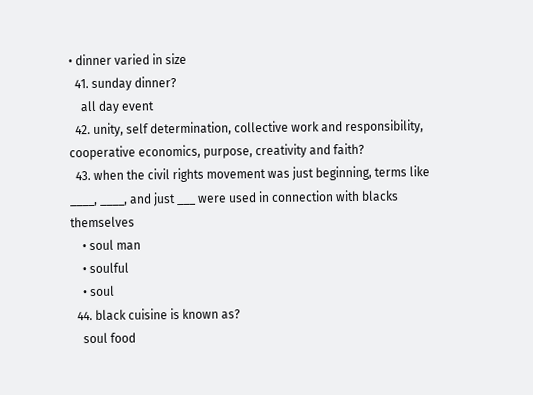• dinner varied in size
  41. sunday dinner?
    all day event
  42. unity, self determination, collective work and responsibility, cooperative economics, purpose, creativity and faith?
  43. when the civil rights movement was just beginning, terms like ____, ____, and just ___ were used in connection with blacks themselves
    • soul man
    • soulful
    • soul
  44. black cuisine is known as?
    soul food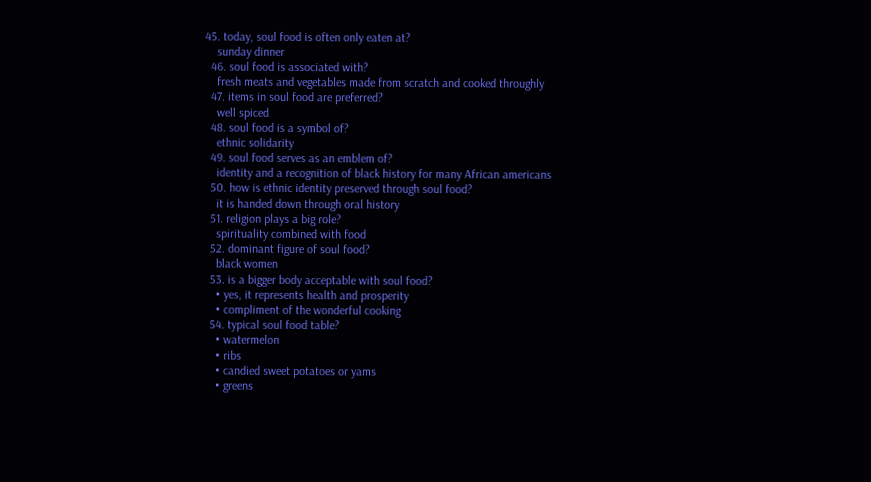45. today, soul food is often only eaten at?
    sunday dinner
  46. soul food is associated with?
    fresh meats and vegetables made from scratch and cooked throughly
  47. items in soul food are preferred?
    well spiced
  48. soul food is a symbol of?
    ethnic solidarity
  49. soul food serves as an emblem of?
    identity and a recognition of black history for many African americans
  50. how is ethnic identity preserved through soul food?
    it is handed down through oral history
  51. religion plays a big role?
    spirituality combined with food
  52. dominant figure of soul food?
    black women
  53. is a bigger body acceptable with soul food?
    • yes, it represents health and prosperity
    • compliment of the wonderful cooking
  54. typical soul food table?
    • watermelon
    • ribs
    • candied sweet potatoes or yams
    • greens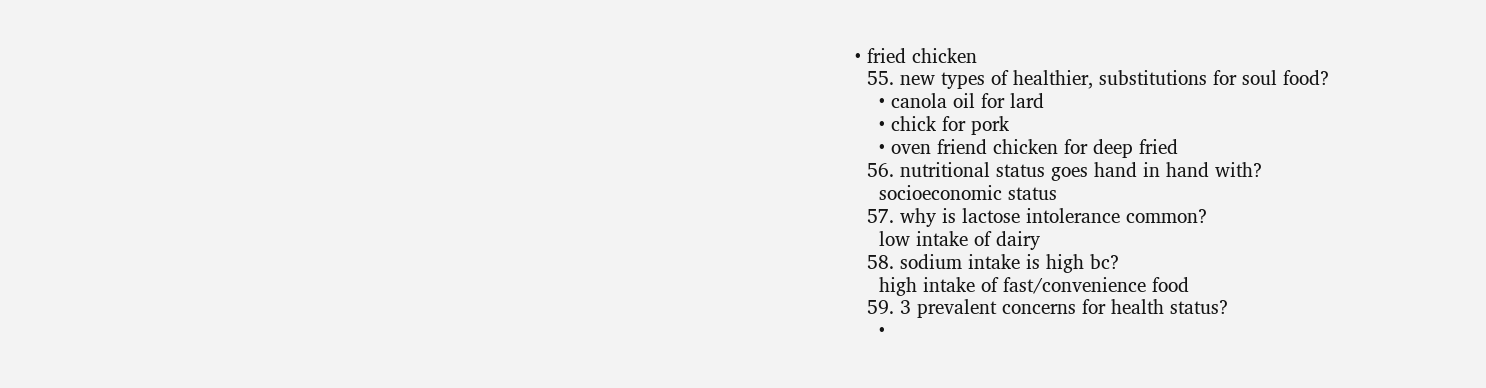• fried chicken
  55. new types of healthier, substitutions for soul food?
    • canola oil for lard
    • chick for pork
    • oven friend chicken for deep fried
  56. nutritional status goes hand in hand with?
    socioeconomic status
  57. why is lactose intolerance common?
    low intake of dairy
  58. sodium intake is high bc?
    high intake of fast/convenience food
  59. 3 prevalent concerns for health status?
    •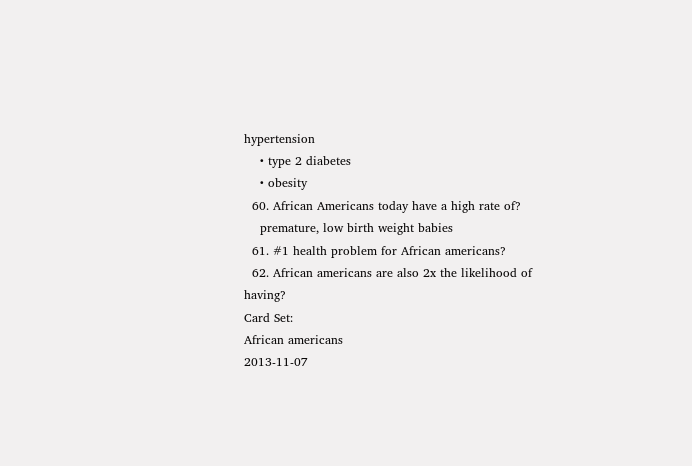hypertension
    • type 2 diabetes
    • obesity
  60. African Americans today have a high rate of?
    premature, low birth weight babies
  61. #1 health problem for African americans?
  62. African americans are also 2x the likelihood of having?
Card Set:
African americans
2013-11-07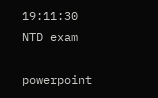19:11:30
NTD exam

powerpoint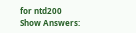for ntd200
Show Answers: